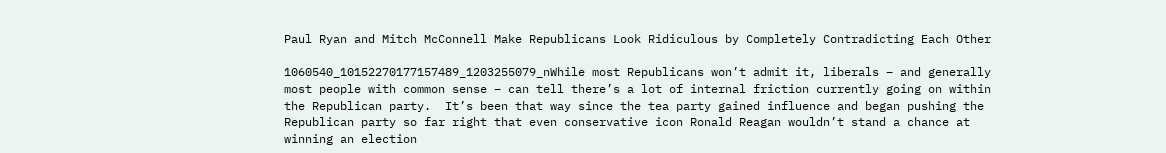Paul Ryan and Mitch McConnell Make Republicans Look Ridiculous by Completely Contradicting Each Other

1060540_10152270177157489_1203255079_nWhile most Republicans won’t admit it, liberals – and generally most people with common sense – can tell there’s a lot of internal friction currently going on within the Republican party.  It’s been that way since the tea party gained influence and began pushing the Republican party so far right that even conservative icon Ronald Reagan wouldn’t stand a chance at winning an election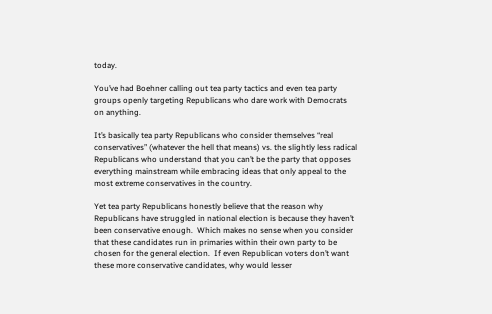today.

You’ve had Boehner calling out tea party tactics and even tea party groups openly targeting Republicans who dare work with Democrats on anything.

It’s basically tea party Republicans who consider themselves “real conservatives” (whatever the hell that means) vs. the slightly less radical Republicans who understand that you can’t be the party that opposes everything mainstream while embracing ideas that only appeal to the most extreme conservatives in the country.

Yet tea party Republicans honestly believe that the reason why Republicans have struggled in national election is because they haven’t been conservative enough.  Which makes no sense when you consider that these candidates run in primaries within their own party to be chosen for the general election.  If even Republican voters don’t want these more conservative candidates, why would lesser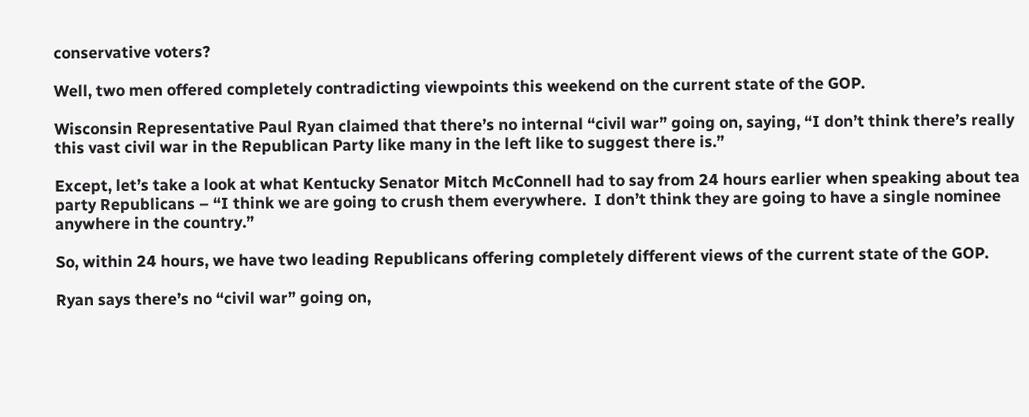conservative voters?

Well, two men offered completely contradicting viewpoints this weekend on the current state of the GOP.

Wisconsin Representative Paul Ryan claimed that there’s no internal “civil war” going on, saying, “I don’t think there’s really this vast civil war in the Republican Party like many in the left like to suggest there is.”

Except, let’s take a look at what Kentucky Senator Mitch McConnell had to say from 24 hours earlier when speaking about tea party Republicans – “I think we are going to crush them everywhere.  I don’t think they are going to have a single nominee anywhere in the country.”

So, within 24 hours, we have two leading Republicans offering completely different views of the current state of the GOP.

Ryan says there’s no “civil war” going on,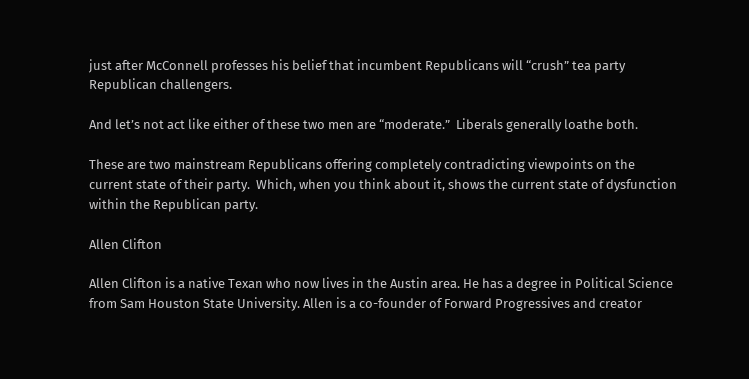just after McConnell professes his belief that incumbent Republicans will “crush” tea party Republican challengers.

And let’s not act like either of these two men are “moderate.”  Liberals generally loathe both.

These are two mainstream Republicans offering completely contradicting viewpoints on the current state of their party.  Which, when you think about it, shows the current state of dysfunction within the Republican party.

Allen Clifton

Allen Clifton is a native Texan who now lives in the Austin area. He has a degree in Political Science from Sam Houston State University. Allen is a co-founder of Forward Progressives and creator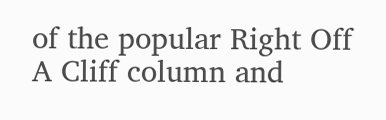of the popular Right Off A Cliff column and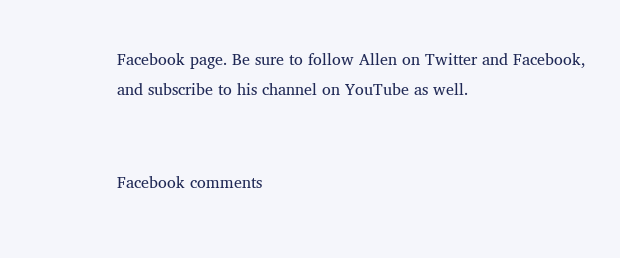Facebook page. Be sure to follow Allen on Twitter and Facebook, and subscribe to his channel on YouTube as well.


Facebook comments